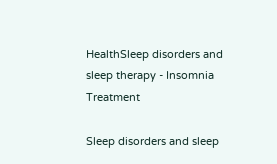HealthSleep disorders and sleep therapy - Insomnia Treatment

Sleep disorders and sleep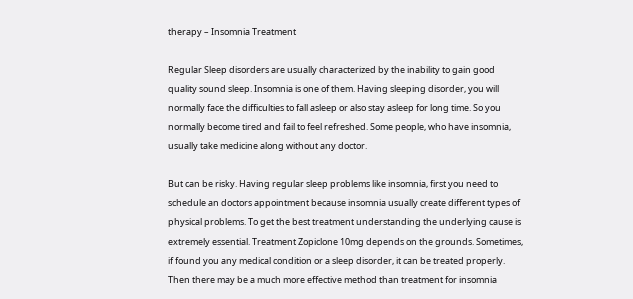therapy – Insomnia Treatment

Regular Sleep disorders are usually characterized by the inability to gain good quality sound sleep. Insomnia is one of them. Having sleeping disorder, you will normally face the difficulties to fall asleep or also stay asleep for long time. So you normally become tired and fail to feel refreshed. Some people, who have insomnia, usually take medicine along without any doctor.

But can be risky. Having regular sleep problems like insomnia, first you need to schedule an doctors appointment because insomnia usually create different types of physical problems. To get the best treatment understanding the underlying cause is extremely essential. Treatment Zopiclone 10mg depends on the grounds. Sometimes, if found you any medical condition or a sleep disorder, it can be treated properly. Then there may be a much more effective method than treatment for insomnia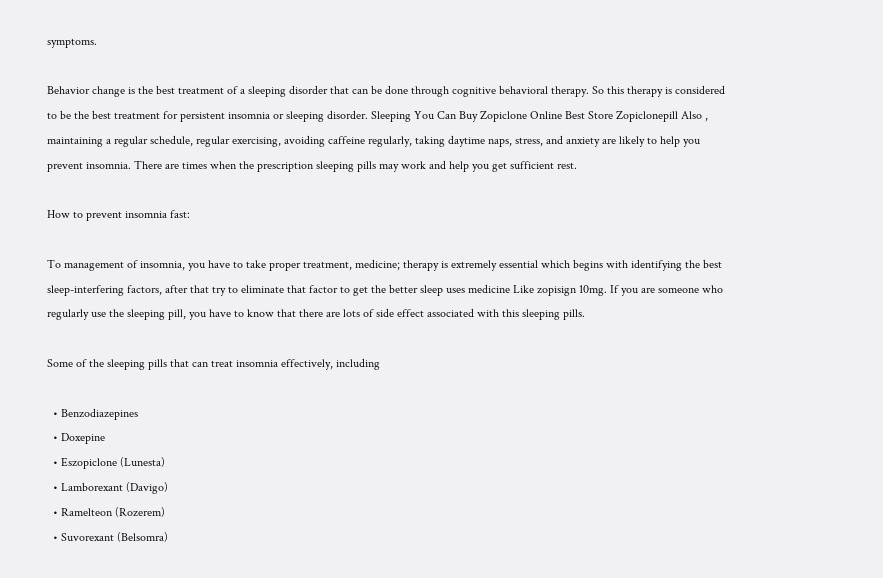symptoms.

Behavior change is the best treatment of a sleeping disorder that can be done through cognitive behavioral therapy. So this therapy is considered to be the best treatment for persistent insomnia or sleeping disorder. Sleeping You Can Buy Zopiclone Online Best Store Zopiclonepill Also , maintaining a regular schedule, regular exercising, avoiding caffeine regularly, taking daytime naps, stress, and anxiety are likely to help you prevent insomnia. There are times when the prescription sleeping pills may work and help you get sufficient rest.

How to prevent insomnia fast:

To management of insomnia, you have to take proper treatment, medicine; therapy is extremely essential which begins with identifying the best sleep-interfering factors, after that try to eliminate that factor to get the better sleep uses medicine Like zopisign 10mg. If you are someone who regularly use the sleeping pill, you have to know that there are lots of side effect associated with this sleeping pills.

Some of the sleeping pills that can treat insomnia effectively, including

  • Benzodiazepines
  • Doxepine
  • Eszopiclone (Lunesta)
  • Lamborexant (Davigo)
  • Ramelteon (Rozerem)
  • Suvorexant (Belsomra)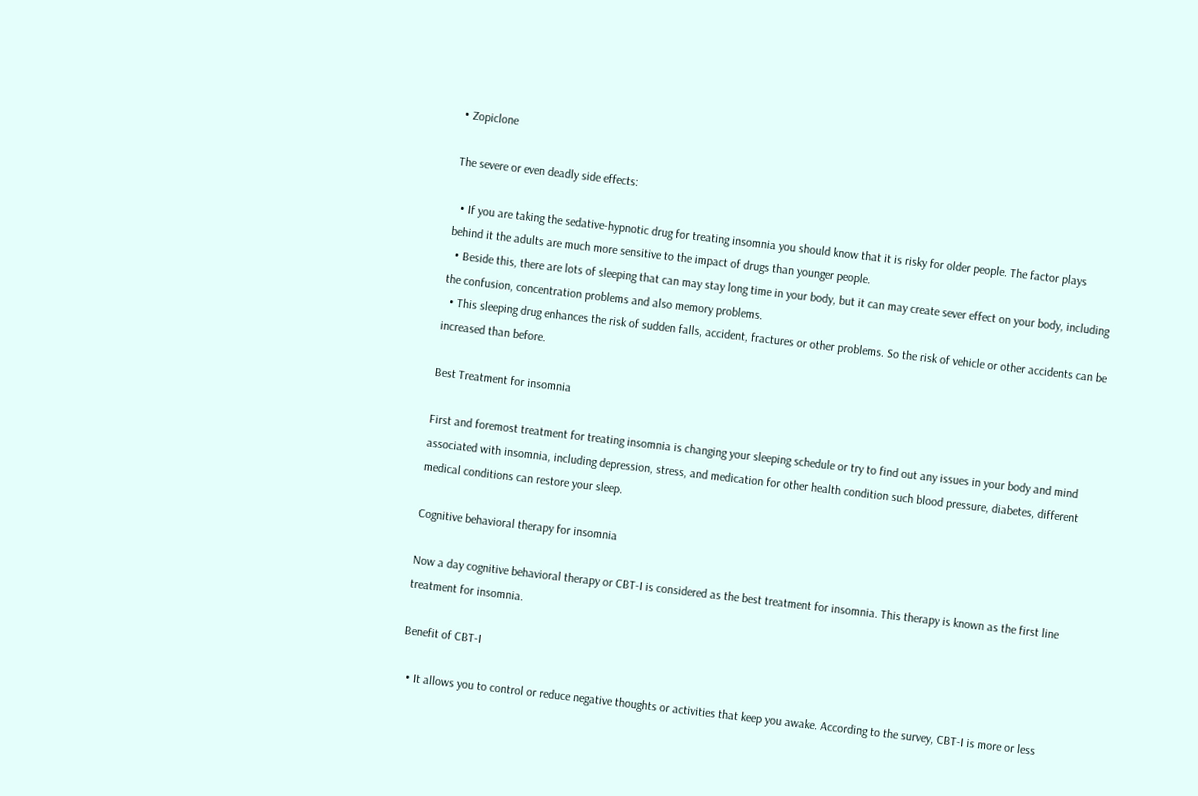• Zopiclone

The severe or even deadly side effects:

  • If you are taking the sedative-hypnotic drug for treating insomnia you should know that it is risky for older people. The factor plays behind it the adults are much more sensitive to the impact of drugs than younger people.
  • Beside this, there are lots of sleeping that can may stay long time in your body, but it can may create sever effect on your body, including the confusion, concentration problems and also memory problems.
  • This sleeping drug enhances the risk of sudden falls, accident, fractures or other problems. So the risk of vehicle or other accidents can be increased than before.

Best Treatment for insomnia

First and foremost treatment for treating insomnia is changing your sleeping schedule or try to find out any issues in your body and mind associated with insomnia, including depression, stress, and medication for other health condition such blood pressure, diabetes, different medical conditions can restore your sleep.

Cognitive behavioral therapy for insomnia

Now a day cognitive behavioral therapy or CBT-I is considered as the best treatment for insomnia. This therapy is known as the first line treatment for insomnia.

Benefit of CBT-I

  • It allows you to control or reduce negative thoughts or activities that keep you awake. According to the survey, CBT-I is more or less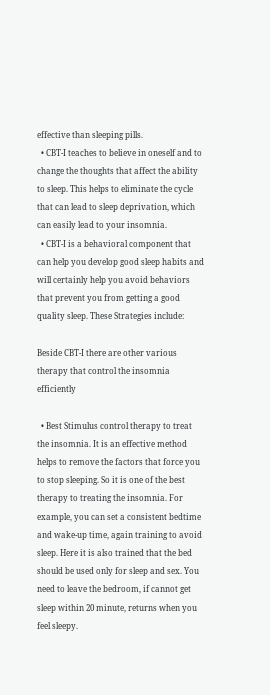effective than sleeping pills.
  • CBT-I teaches to believe in oneself and to change the thoughts that affect the ability to sleep. This helps to eliminate the cycle that can lead to sleep deprivation, which can easily lead to your insomnia.
  • CBT-I is a behavioral component that can help you develop good sleep habits and will certainly help you avoid behaviors that prevent you from getting a good quality sleep. These Strategies include:

Beside CBT-I there are other various therapy that control the insomnia efficiently

  • Best Stimulus control therapy to treat the insomnia. It is an effective method helps to remove the factors that force you to stop sleeping. So it is one of the best therapy to treating the insomnia. For example, you can set a consistent bedtime and wake-up time, again training to avoid sleep. Here it is also trained that the bed should be used only for sleep and sex. You need to leave the bedroom, if cannot get sleep within 20 minute, returns when you feel sleepy.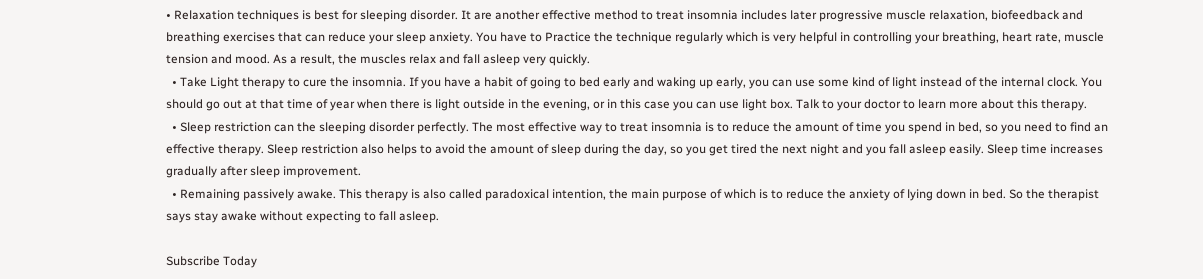• Relaxation techniques is best for sleeping disorder. It are another effective method to treat insomnia includes later progressive muscle relaxation, biofeedback and breathing exercises that can reduce your sleep anxiety. You have to Practice the technique regularly which is very helpful in controlling your breathing, heart rate, muscle tension and mood. As a result, the muscles relax and fall asleep very quickly.
  • Take Light therapy to cure the insomnia. If you have a habit of going to bed early and waking up early, you can use some kind of light instead of the internal clock. You should go out at that time of year when there is light outside in the evening, or in this case you can use light box. Talk to your doctor to learn more about this therapy.
  • Sleep restriction can the sleeping disorder perfectly. The most effective way to treat insomnia is to reduce the amount of time you spend in bed, so you need to find an effective therapy. Sleep restriction also helps to avoid the amount of sleep during the day, so you get tired the next night and you fall asleep easily. Sleep time increases gradually after sleep improvement.
  • Remaining passively awake. This therapy is also called paradoxical intention, the main purpose of which is to reduce the anxiety of lying down in bed. So the therapist says stay awake without expecting to fall asleep.

Subscribe Today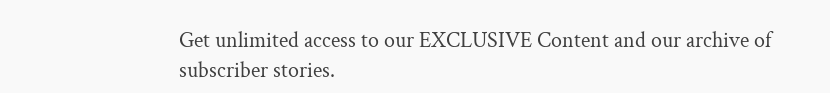Get unlimited access to our EXCLUSIVE Content and our archive of subscriber stories.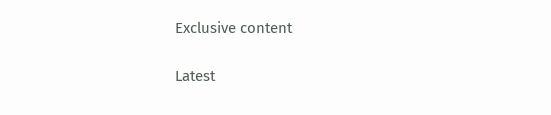Exclusive content

Latest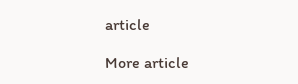article

More article